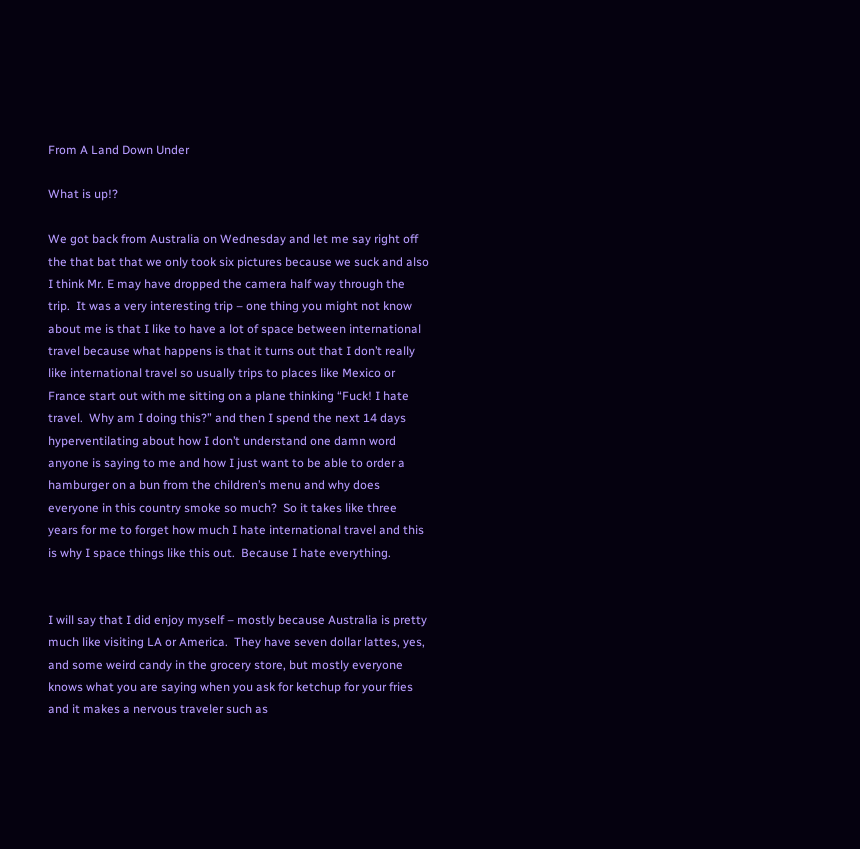From A Land Down Under

What is up!?

We got back from Australia on Wednesday and let me say right off the that bat that we only took six pictures because we suck and also I think Mr. E may have dropped the camera half way through the trip.  It was a very interesting trip – one thing you might not know about me is that I like to have a lot of space between international travel because what happens is that it turns out that I don’t really like international travel so usually trips to places like Mexico or France start out with me sitting on a plane thinking “Fuck! I hate travel.  Why am I doing this?” and then I spend the next 14 days hyperventilating about how I don’t understand one damn word anyone is saying to me and how I just want to be able to order a hamburger on a bun from the children’s menu and why does everyone in this country smoke so much?  So it takes like three years for me to forget how much I hate international travel and this is why I space things like this out.  Because I hate everything.


I will say that I did enjoy myself – mostly because Australia is pretty much like visiting LA or America.  They have seven dollar lattes, yes, and some weird candy in the grocery store, but mostly everyone knows what you are saying when you ask for ketchup for your fries and it makes a nervous traveler such as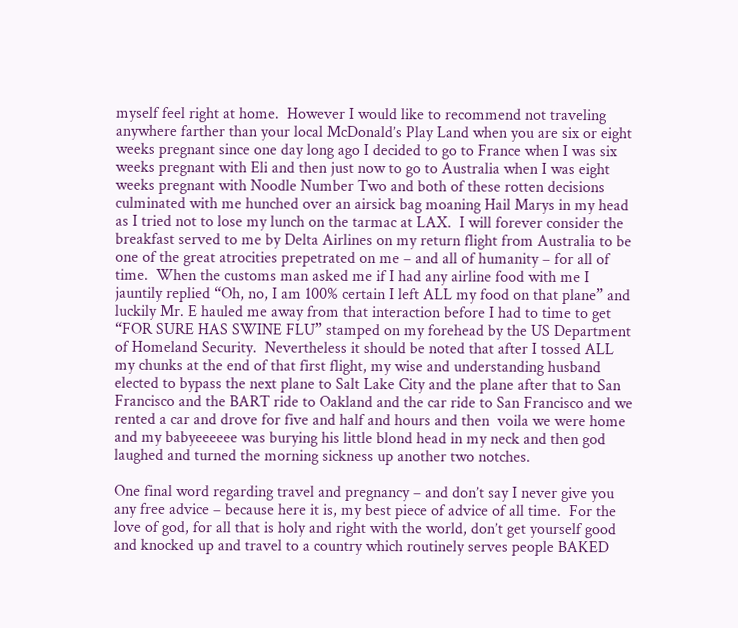myself feel right at home.  However I would like to recommend not traveling anywhere farther than your local McDonald’s Play Land when you are six or eight weeks pregnant since one day long ago I decided to go to France when I was six weeks pregnant with Eli and then just now to go to Australia when I was eight weeks pregnant with Noodle Number Two and both of these rotten decisions culminated with me hunched over an airsick bag moaning Hail Marys in my head as I tried not to lose my lunch on the tarmac at LAX.  I will forever consider the breakfast served to me by Delta Airlines on my return flight from Australia to be one of the great atrocities prepetrated on me – and all of humanity – for all of  time.  When the customs man asked me if I had any airline food with me I jauntily replied “Oh, no, I am 100% certain I left ALL my food on that plane” and luckily Mr. E hauled me away from that interaction before I had to time to get “FOR SURE HAS SWINE FLU” stamped on my forehead by the US Department of Homeland Security.  Nevertheless it should be noted that after I tossed ALL my chunks at the end of that first flight, my wise and understanding husband elected to bypass the next plane to Salt Lake City and the plane after that to San Francisco and the BART ride to Oakland and the car ride to San Francisco and we rented a car and drove for five and half and hours and then  voila we were home and my babyeeeeee was burying his little blond head in my neck and then god laughed and turned the morning sickness up another two notches.

One final word regarding travel and pregnancy – and don’t say I never give you any free advice – because here it is, my best piece of advice of all time.  For the love of god, for all that is holy and right with the world, don’t get yourself good and knocked up and travel to a country which routinely serves people BAKED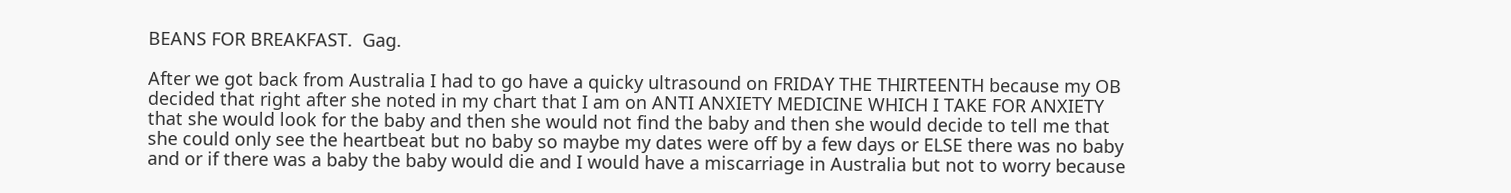BEANS FOR BREAKFAST.  Gag.

After we got back from Australia I had to go have a quicky ultrasound on FRIDAY THE THIRTEENTH because my OB decided that right after she noted in my chart that I am on ANTI ANXIETY MEDICINE WHICH I TAKE FOR ANXIETY that she would look for the baby and then she would not find the baby and then she would decide to tell me that she could only see the heartbeat but no baby so maybe my dates were off by a few days or ELSE there was no baby and or if there was a baby the baby would die and I would have a miscarriage in Australia but not to worry because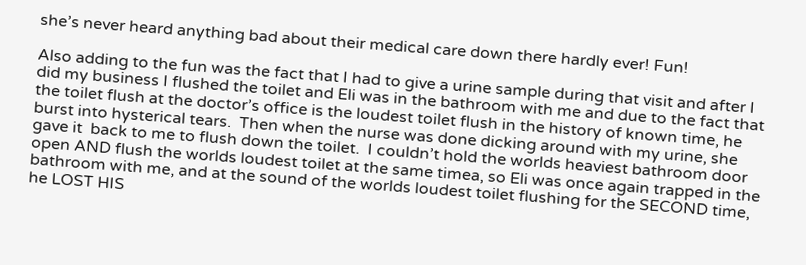she’s never heard anything bad about their medical care down there hardly ever! Fun!

Also adding to the fun was the fact that I had to give a urine sample during that visit and after I did my business I flushed the toilet and Eli was in the bathroom with me and due to the fact that the toilet flush at the doctor’s office is the loudest toilet flush in the history of known time, he burst into hysterical tears.  Then when the nurse was done dicking around with my urine, she gave it  back to me to flush down the toilet.  I couldn’t hold the worlds heaviest bathroom door open AND flush the worlds loudest toilet at the same timea, so Eli was once again trapped in the bathroom with me, and at the sound of the worlds loudest toilet flushing for the SECOND time, he LOST HIS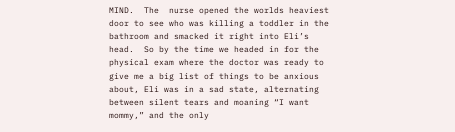MIND.  The  nurse opened the worlds heaviest door to see who was killing a toddler in the bathroom and smacked it right into Eli’s head.  So by the time we headed in for the physical exam where the doctor was ready to give me a big list of things to be anxious about, Eli was in a sad state, alternating between silent tears and moaning “I want mommy,” and the only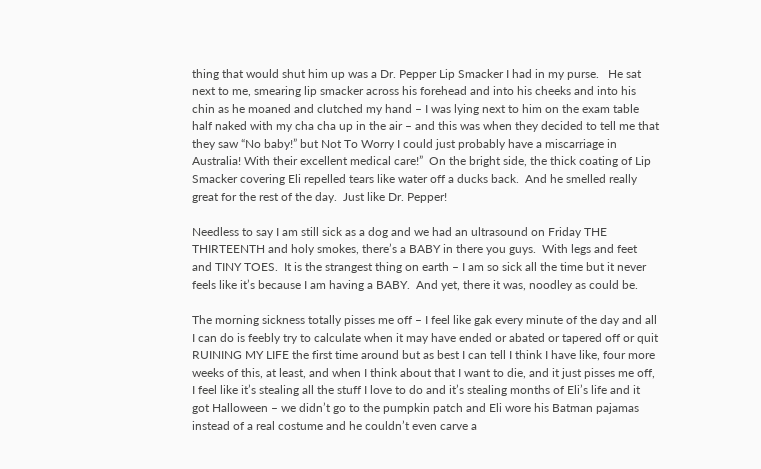thing that would shut him up was a Dr. Pepper Lip Smacker I had in my purse.   He sat next to me, smearing lip smacker across his forehead and into his cheeks and into his chin as he moaned and clutched my hand – I was lying next to him on the exam table half naked with my cha cha up in the air – and this was when they decided to tell me that they saw “No baby!” but Not To Worry I could just probably have a miscarriage in Australia! With their excellent medical care!”  On the bright side, the thick coating of Lip Smacker covering Eli repelled tears like water off a ducks back.  And he smelled really great for the rest of the day.  Just like Dr. Pepper!

Needless to say I am still sick as a dog and we had an ultrasound on Friday THE THIRTEENTH and holy smokes, there’s a BABY in there you guys.  With legs and feet and TINY TOES.  It is the strangest thing on earth – I am so sick all the time but it never feels like it’s because I am having a BABY.  And yet, there it was, noodley as could be.

The morning sickness totally pisses me off – I feel like gak every minute of the day and all I can do is feebly try to calculate when it may have ended or abated or tapered off or quit RUINING MY LIFE the first time around but as best I can tell I think I have like, four more weeks of this, at least, and when I think about that I want to die, and it just pisses me off, I feel like it’s stealing all the stuff I love to do and it’s stealing months of Eli’s life and it got Halloween – we didn’t go to the pumpkin patch and Eli wore his Batman pajamas instead of a real costume and he couldn’t even carve a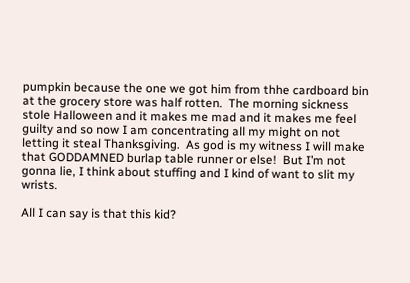pumpkin because the one we got him from thhe cardboard bin at the grocery store was half rotten.  The morning sickness stole Halloween and it makes me mad and it makes me feel guilty and so now I am concentrating all my might on not letting it steal Thanksgiving.  As god is my witness I will make that GODDAMNED burlap table runner or else!  But I’m not gonna lie, I think about stuffing and I kind of want to slit my wrists.

All I can say is that this kid?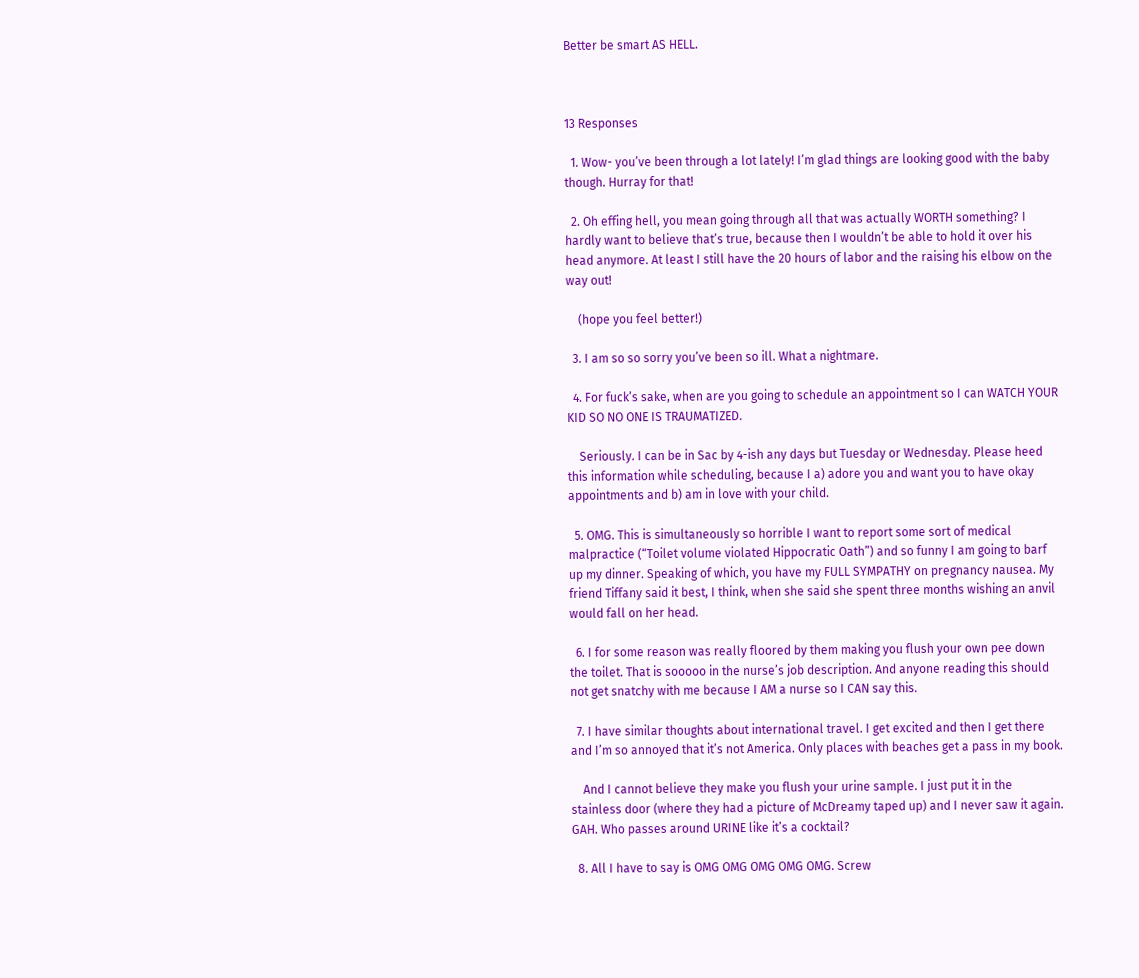Better be smart AS HELL.



13 Responses

  1. Wow- you’ve been through a lot lately! I’m glad things are looking good with the baby though. Hurray for that!

  2. Oh effing hell, you mean going through all that was actually WORTH something? I hardly want to believe that’s true, because then I wouldn’t be able to hold it over his head anymore. At least I still have the 20 hours of labor and the raising his elbow on the way out!

    (hope you feel better!)

  3. I am so so sorry you’ve been so ill. What a nightmare.

  4. For fuck’s sake, when are you going to schedule an appointment so I can WATCH YOUR KID SO NO ONE IS TRAUMATIZED.

    Seriously. I can be in Sac by 4-ish any days but Tuesday or Wednesday. Please heed this information while scheduling, because I a) adore you and want you to have okay appointments and b) am in love with your child.

  5. OMG. This is simultaneously so horrible I want to report some sort of medical malpractice (“Toilet volume violated Hippocratic Oath”) and so funny I am going to barf up my dinner. Speaking of which, you have my FULL SYMPATHY on pregnancy nausea. My friend Tiffany said it best, I think, when she said she spent three months wishing an anvil would fall on her head.

  6. I for some reason was really floored by them making you flush your own pee down the toilet. That is sooooo in the nurse’s job description. And anyone reading this should not get snatchy with me because I AM a nurse so I CAN say this.

  7. I have similar thoughts about international travel. I get excited and then I get there and I’m so annoyed that it’s not America. Only places with beaches get a pass in my book.

    And I cannot believe they make you flush your urine sample. I just put it in the stainless door (where they had a picture of McDreamy taped up) and I never saw it again. GAH. Who passes around URINE like it’s a cocktail?

  8. All I have to say is OMG OMG OMG OMG OMG. Screw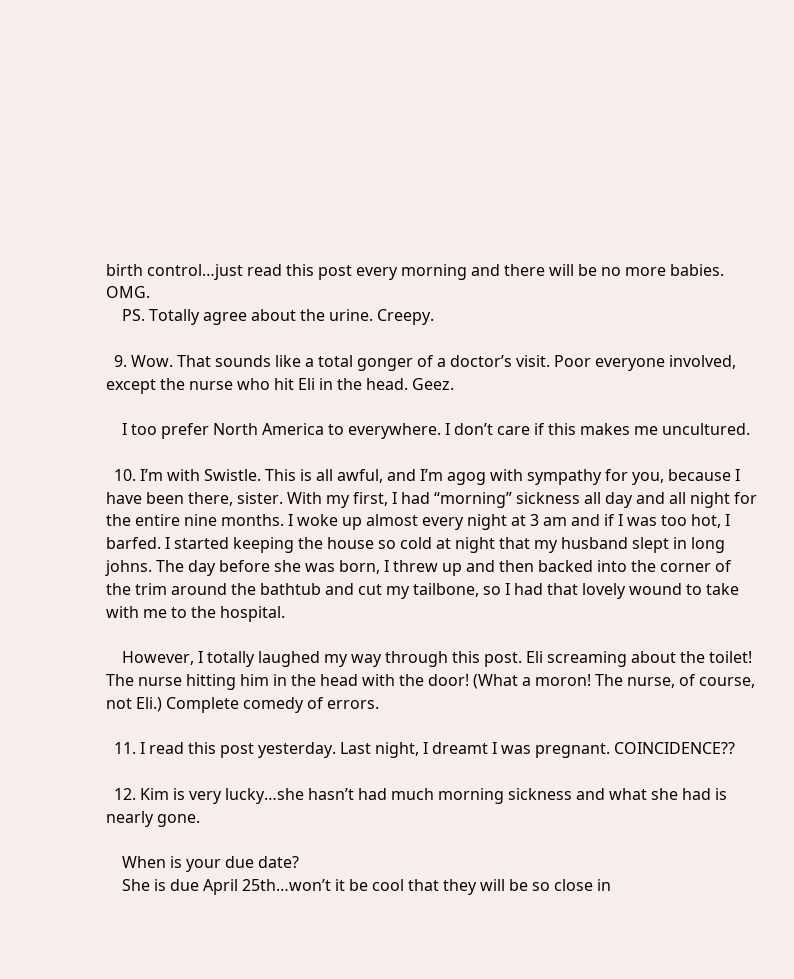birth control…just read this post every morning and there will be no more babies. OMG.
    PS. Totally agree about the urine. Creepy.

  9. Wow. That sounds like a total gonger of a doctor’s visit. Poor everyone involved, except the nurse who hit Eli in the head. Geez.

    I too prefer North America to everywhere. I don’t care if this makes me uncultured.

  10. I’m with Swistle. This is all awful, and I’m agog with sympathy for you, because I have been there, sister. With my first, I had “morning” sickness all day and all night for the entire nine months. I woke up almost every night at 3 am and if I was too hot, I barfed. I started keeping the house so cold at night that my husband slept in long johns. The day before she was born, I threw up and then backed into the corner of the trim around the bathtub and cut my tailbone, so I had that lovely wound to take with me to the hospital.

    However, I totally laughed my way through this post. Eli screaming about the toilet! The nurse hitting him in the head with the door! (What a moron! The nurse, of course, not Eli.) Complete comedy of errors.

  11. I read this post yesterday. Last night, I dreamt I was pregnant. COINCIDENCE??

  12. Kim is very lucky…she hasn’t had much morning sickness and what she had is nearly gone.

    When is your due date?
    She is due April 25th…won’t it be cool that they will be so close in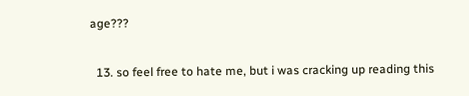age???

  13. so feel free to hate me, but i was cracking up reading this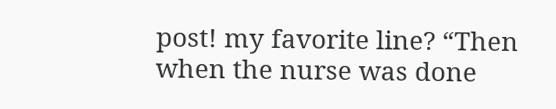post! my favorite line? “Then when the nurse was done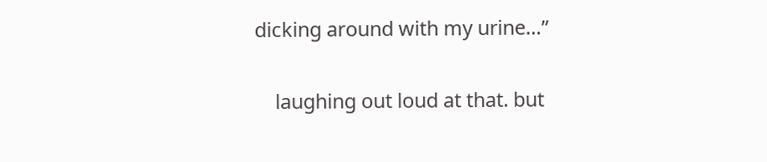dicking around with my urine…”

    laughing out loud at that. but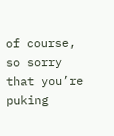of course, so sorry that you’re puking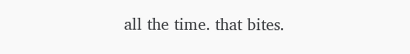all the time. that bites.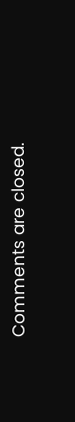Comments are closed.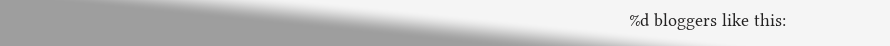%d bloggers like this: